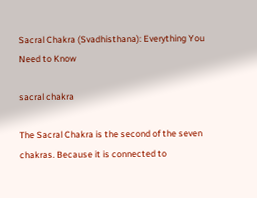Sacral Chakra (Svadhisthana): Everything You Need to Know

sacral chakra

The Sacral Chakra is the second of the seven chakras. Because it is connected to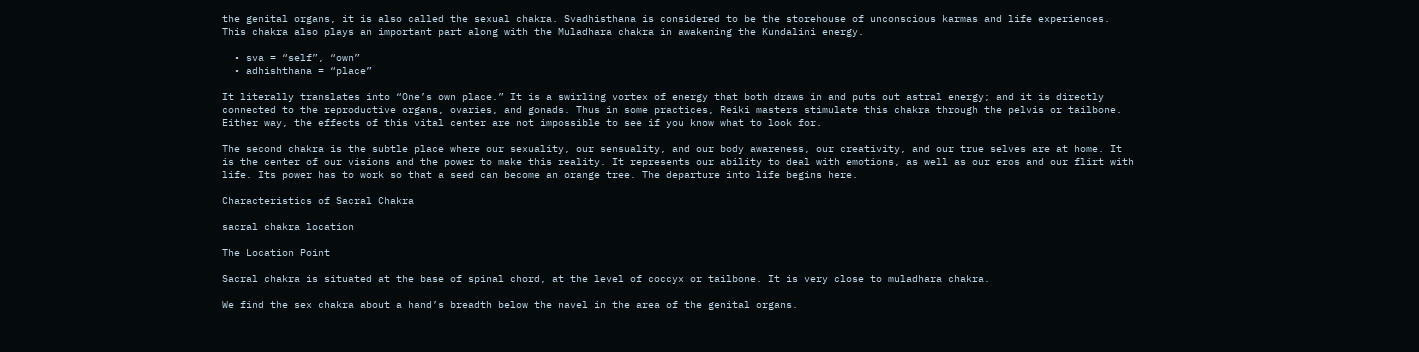the genital organs, it is also called the sexual chakra. Svadhisthana is considered to be the storehouse of unconscious karmas and life experiences. This chakra also plays an important part along with the Muladhara chakra in awakening the Kundalini energy.

  • sva = “self”, “own”
  • adhishthana = “place”

It literally translates into “One’s own place.” It is a swirling vortex of energy that both draws in and puts out astral energy; and it is directly connected to the reproductive organs, ovaries, and gonads. Thus in some practices, Reiki masters stimulate this chakra through the pelvis or tailbone. Either way, the effects of this vital center are not impossible to see if you know what to look for.

The second chakra is the subtle place where our sexuality, our sensuality, and our body awareness, our creativity, and our true selves are at home. It is the center of our visions and the power to make this reality. It represents our ability to deal with emotions, as well as our eros and our flirt with life. Its power has to work so that a seed can become an orange tree. The departure into life begins here.

Characteristics of Sacral Chakra

sacral chakra location

The Location Point

Sacral chakra is situated at the base of spinal chord, at the level of coccyx or tailbone. It is very close to muladhara chakra.

We find the sex chakra about a hand’s breadth below the navel in the area of the genital organs.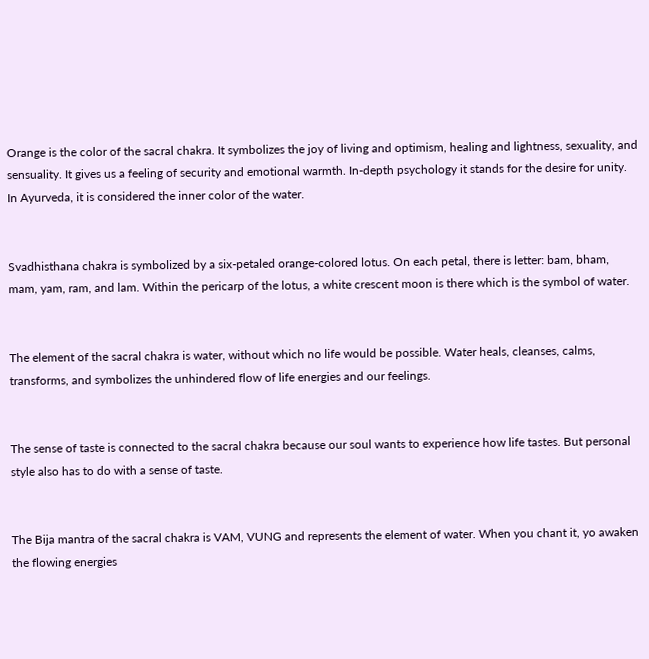Orange is the color of the sacral chakra. It symbolizes the joy of living and optimism, healing and lightness, sexuality, and sensuality. It gives us a feeling of security and emotional warmth. In-depth psychology it stands for the desire for unity. In Ayurveda, it is considered the inner color of the water.


Svadhisthana chakra is symbolized by a six-petaled orange-colored lotus. On each petal, there is letter: bam, bham, mam, yam, ram, and lam. Within the pericarp of the lotus, a white crescent moon is there which is the symbol of water.


The element of the sacral chakra is water, without which no life would be possible. Water heals, cleanses, calms, transforms, and symbolizes the unhindered flow of life energies and our feelings.


The sense of taste is connected to the sacral chakra because our soul wants to experience how life tastes. But personal style also has to do with a sense of taste.


The Bija mantra of the sacral chakra is VAM, VUNG and represents the element of water. When you chant it, yo awaken the flowing energies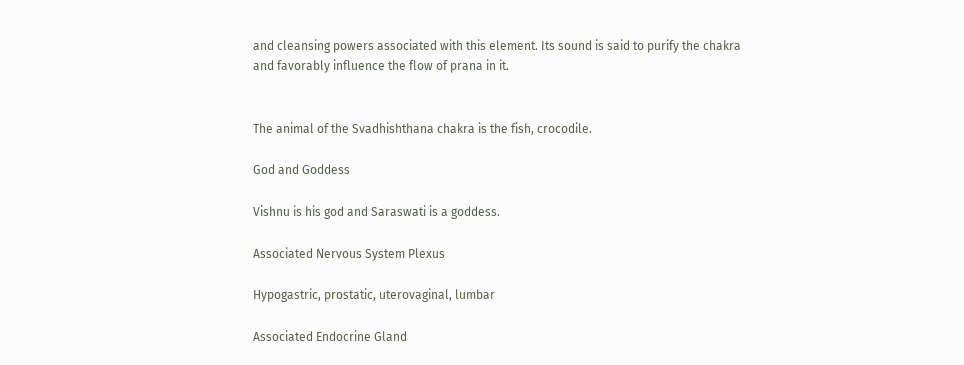and cleansing powers associated with this element. Its sound is said to purify the chakra and favorably influence the flow of prana in it.


The animal of the Svadhishthana chakra is the fish, crocodile.

God and Goddess

Vishnu is his god and Saraswati is a goddess.

Associated Nervous System Plexus

Hypogastric, prostatic, uterovaginal, lumbar

Associated Endocrine Gland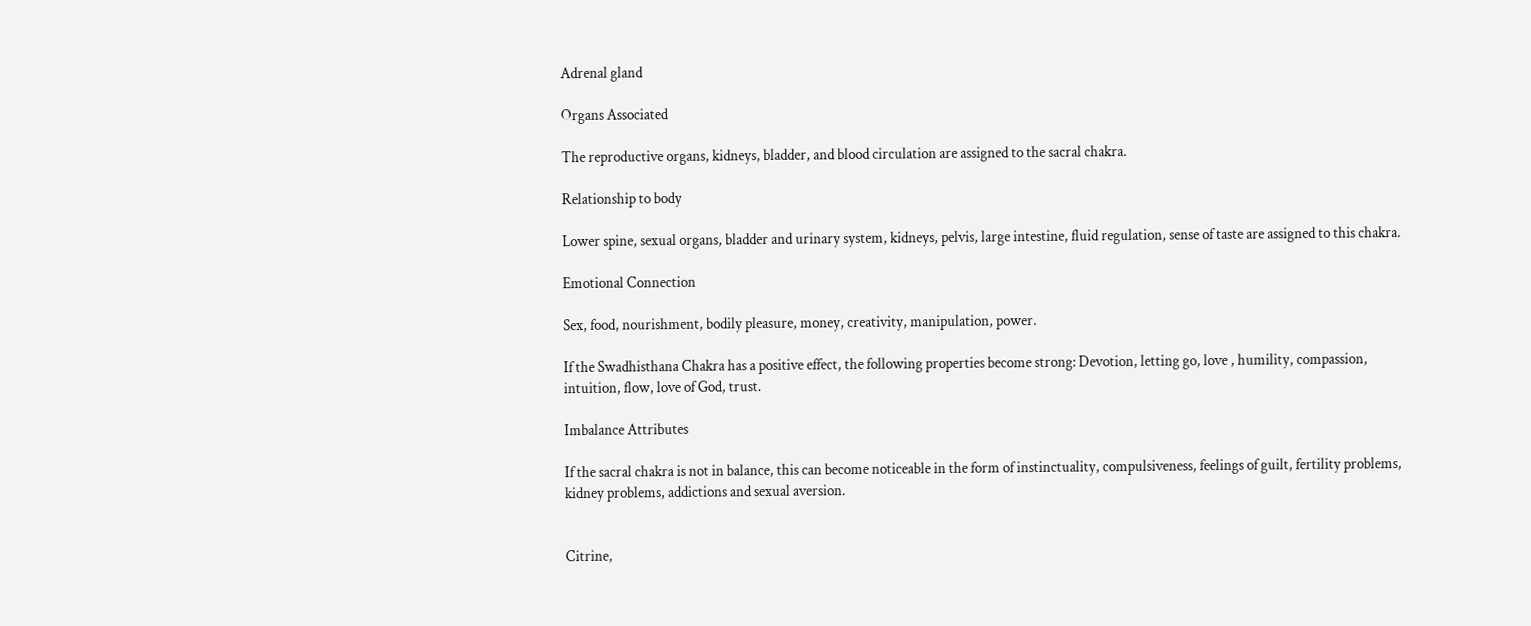Adrenal gland

Organs Associated

The reproductive organs, kidneys, bladder, and blood circulation are assigned to the sacral chakra.

Relationship to body

Lower spine, sexual organs, bladder and urinary system, kidneys, pelvis, large intestine, fluid regulation, sense of taste are assigned to this chakra.

Emotional Connection

Sex, food, nourishment, bodily pleasure, money, creativity, manipulation, power.

If the Swadhisthana Chakra has a positive effect, the following properties become strong: Devotion, letting go, love , humility, compassion, intuition, flow, love of God, trust.

Imbalance Attributes

If the sacral chakra is not in balance, this can become noticeable in the form of instinctuality, compulsiveness, feelings of guilt, fertility problems, kidney problems, addictions and sexual aversion.


Citrine,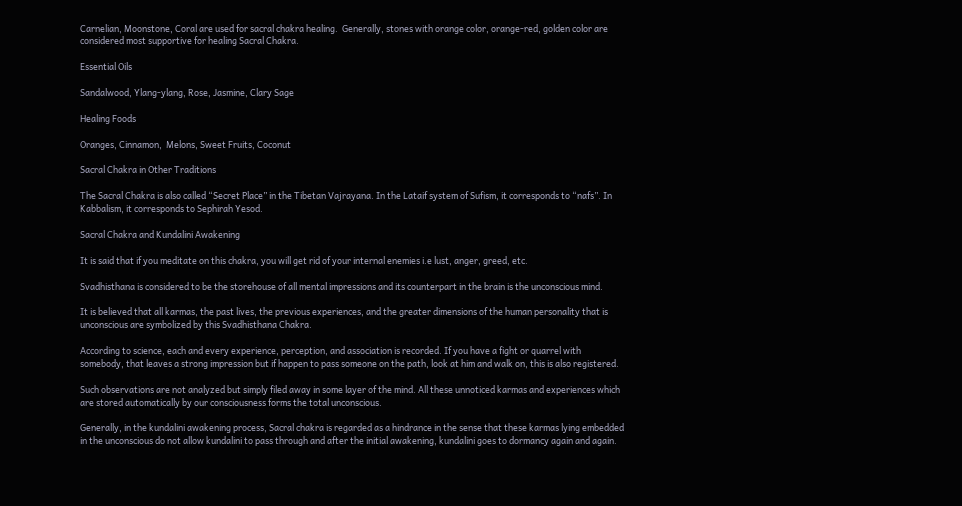Carnelian, Moonstone, Coral are used for sacral chakra healing.  Generally, stones with orange color, orange-red, golden color are considered most supportive for healing Sacral Chakra.

Essential Oils

Sandalwood, Ylang-ylang, Rose, Jasmine, Clary Sage

Healing Foods

Oranges, Cinnamon,  Melons, Sweet Fruits, Coconut

Sacral Chakra in Other Traditions

The Sacral Chakra is also called “Secret Place” in the Tibetan Vajrayana. In the Lataif system of Sufism, it corresponds to “nafs”. In Kabbalism, it corresponds to Sephirah Yesod.

Sacral Chakra and Kundalini Awakening

It is said that if you meditate on this chakra, you will get rid of your internal enemies i.e lust, anger, greed, etc.

Svadhisthana is considered to be the storehouse of all mental impressions and its counterpart in the brain is the unconscious mind.

It is believed that all karmas, the past lives, the previous experiences, and the greater dimensions of the human personality that is unconscious are symbolized by this Svadhisthana Chakra.

According to science, each and every experience, perception, and association is recorded. If you have a fight or quarrel with somebody, that leaves a strong impression but if happen to pass someone on the path, look at him and walk on, this is also registered.

Such observations are not analyzed but simply filed away in some layer of the mind. All these unnoticed karmas and experiences which are stored automatically by our consciousness forms the total unconscious.

Generally, in the kundalini awakening process, Sacral chakra is regarded as a hindrance in the sense that these karmas lying embedded in the unconscious do not allow kundalini to pass through and after the initial awakening, kundalini goes to dormancy again and again.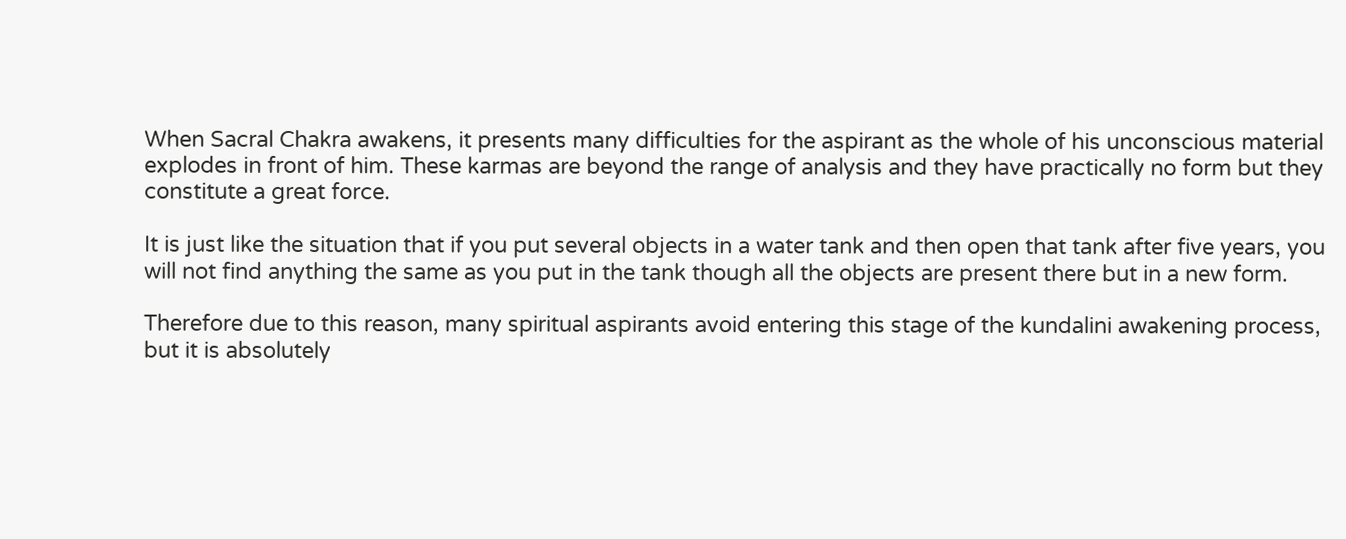When Sacral Chakra awakens, it presents many difficulties for the aspirant as the whole of his unconscious material explodes in front of him. These karmas are beyond the range of analysis and they have practically no form but they constitute a great force.

It is just like the situation that if you put several objects in a water tank and then open that tank after five years, you will not find anything the same as you put in the tank though all the objects are present there but in a new form.

Therefore due to this reason, many spiritual aspirants avoid entering this stage of the kundalini awakening process, but it is absolutely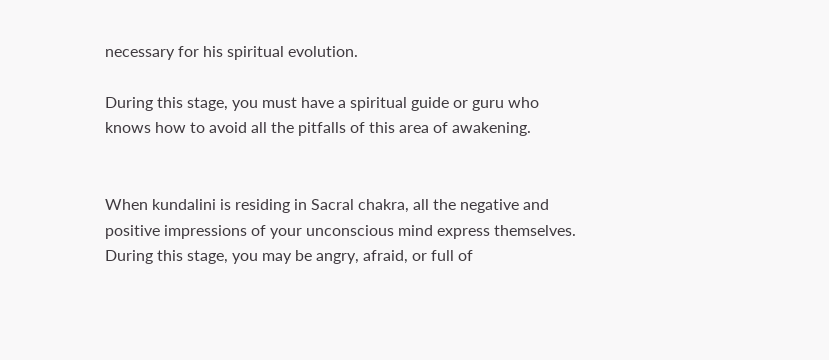necessary for his spiritual evolution.

During this stage, you must have a spiritual guide or guru who knows how to avoid all the pitfalls of this area of awakening.


When kundalini is residing in Sacral chakra, all the negative and positive impressions of your unconscious mind express themselves. During this stage, you may be angry, afraid, or full of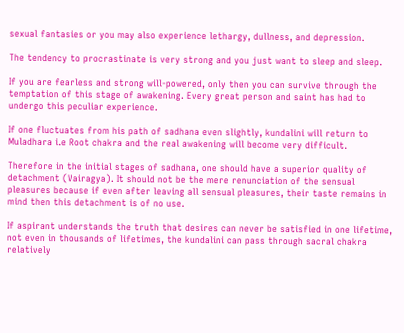sexual fantasies or you may also experience lethargy, dullness, and depression.

The tendency to procrastinate is very strong and you just want to sleep and sleep.

If you are fearless and strong will-powered, only then you can survive through the temptation of this stage of awakening. Every great person and saint has had to undergo this peculiar experience.

If one fluctuates from his path of sadhana even slightly, kundalini will return to Muladhara i.e Root chakra and the real awakening will become very difficult.

Therefore in the initial stages of sadhana, one should have a superior quality of detachment (Vairagya). It should not be the mere renunciation of the sensual pleasures because if even after leaving all sensual pleasures, their taste remains in mind then this detachment is of no use.

If aspirant understands the truth that desires can never be satisfied in one lifetime, not even in thousands of lifetimes, the kundalini can pass through sacral chakra relatively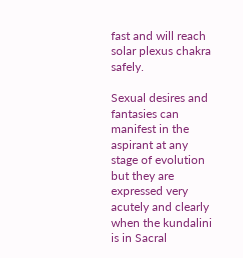fast and will reach solar plexus chakra safely.

Sexual desires and fantasies can manifest in the aspirant at any stage of evolution but they are expressed very acutely and clearly when the kundalini is in Sacral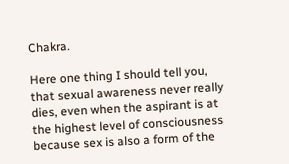Chakra.

Here one thing I should tell you, that sexual awareness never really dies, even when the aspirant is at the highest level of consciousness because sex is also a form of the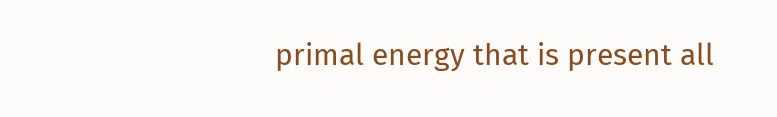primal energy that is present all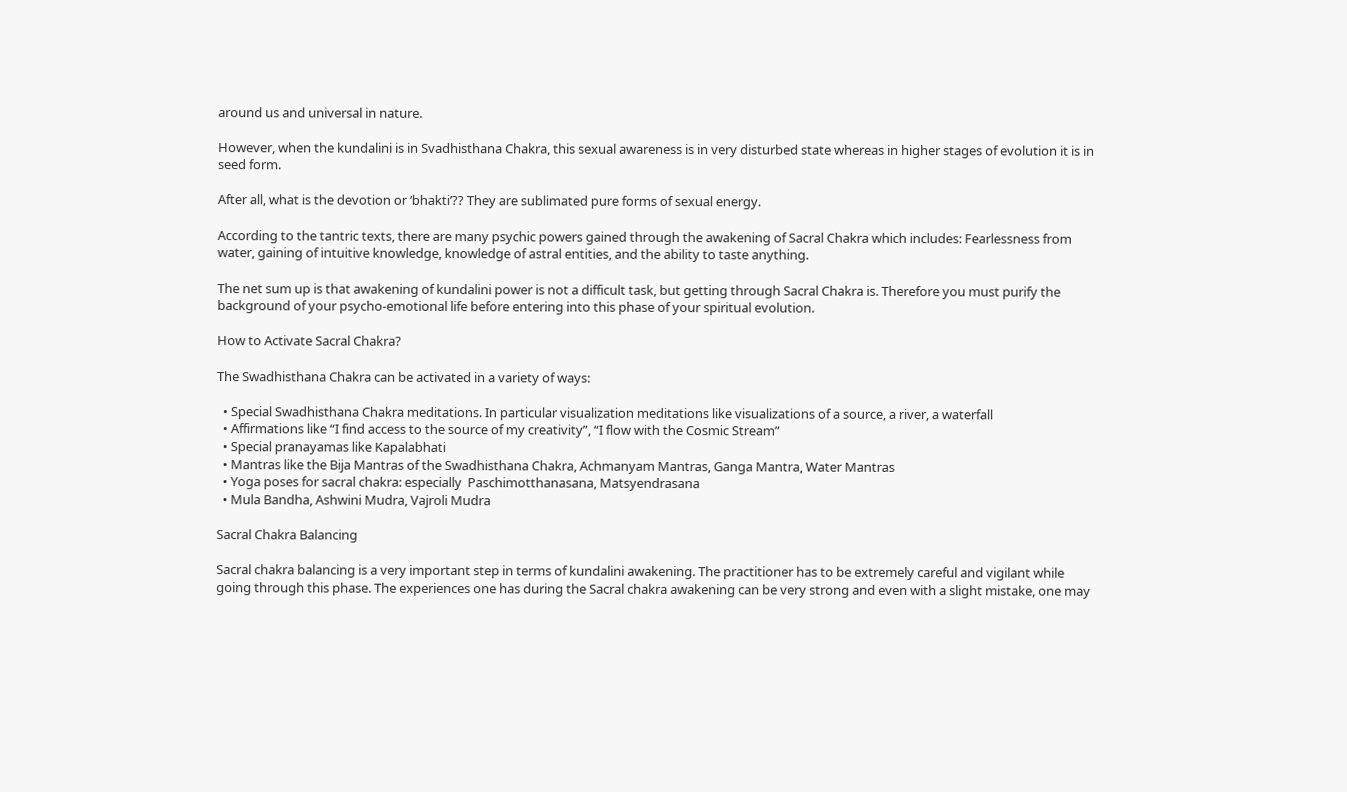around us and universal in nature.

However, when the kundalini is in Svadhisthana Chakra, this sexual awareness is in very disturbed state whereas in higher stages of evolution it is in seed form.

After all, what is the devotion or ‘bhakti’?? They are sublimated pure forms of sexual energy.

According to the tantric texts, there are many psychic powers gained through the awakening of Sacral Chakra which includes: Fearlessness from water, gaining of intuitive knowledge, knowledge of astral entities, and the ability to taste anything.

The net sum up is that awakening of kundalini power is not a difficult task, but getting through Sacral Chakra is. Therefore you must purify the background of your psycho-emotional life before entering into this phase of your spiritual evolution.

How to Activate Sacral Chakra?

The Swadhisthana Chakra can be activated in a variety of ways:

  • Special Swadhisthana Chakra meditations. In particular visualization meditations like visualizations of a source, a river, a waterfall
  • Affirmations like “I find access to the source of my creativity”, “I flow with the Cosmic Stream”
  • Special pranayamas like Kapalabhati
  • Mantras like the Bija Mantras of the Swadhisthana Chakra, Achmanyam Mantras, Ganga Mantra, Water Mantras
  • Yoga poses for sacral chakra: especially  Paschimotthanasana, Matsyendrasana
  • Mula Bandha, Ashwini Mudra, Vajroli Mudra

Sacral Chakra Balancing

Sacral chakra balancing is a very important step in terms of kundalini awakening. The practitioner has to be extremely careful and vigilant while going through this phase. The experiences one has during the Sacral chakra awakening can be very strong and even with a slight mistake, one may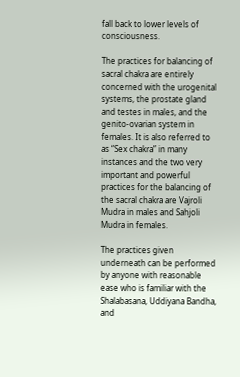fall back to lower levels of consciousness.

The practices for balancing of sacral chakra are entirely concerned with the urogenital systems, the prostate gland and testes in males, and the genito-ovarian system in females. It is also referred to as “Sex chakra” in many instances and the two very important and powerful practices for the balancing of the sacral chakra are Vajroli Mudra in males and Sahjoli Mudra in females.

The practices given underneath can be performed by anyone with reasonable ease who is familiar with the Shalabasana, Uddiyana Bandha, and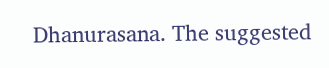Dhanurasana. The suggested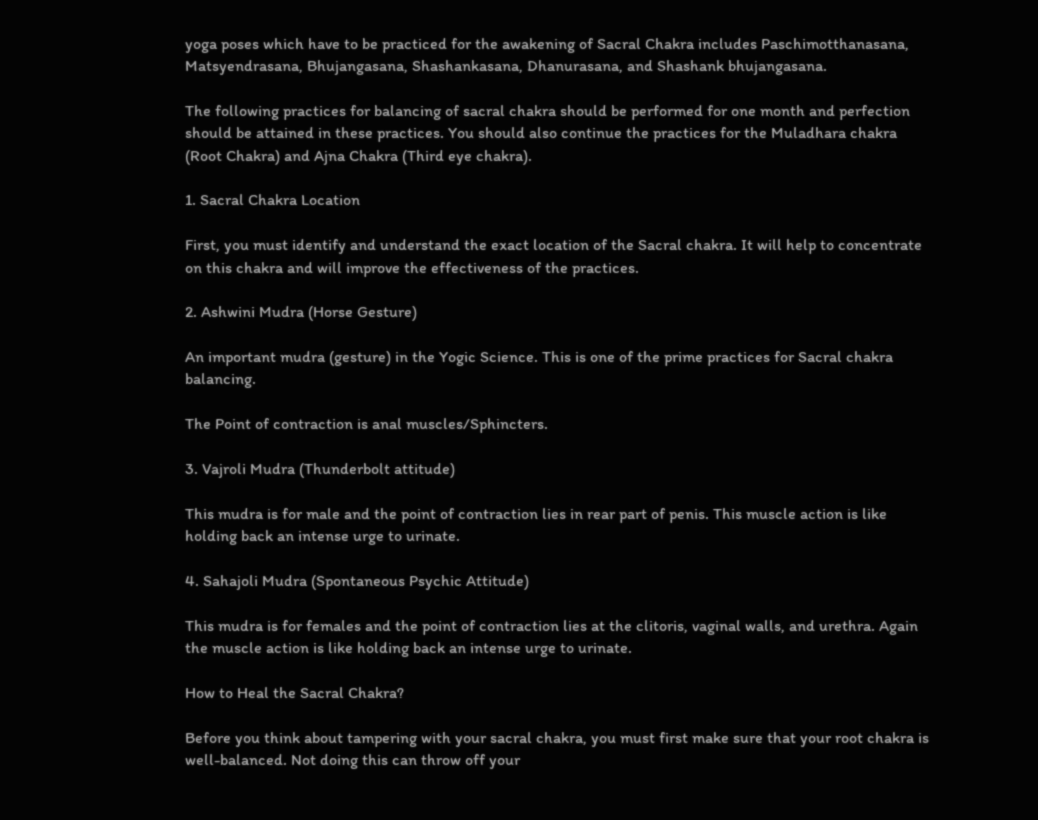yoga poses which have to be practiced for the awakening of Sacral Chakra includes Paschimotthanasana, Matsyendrasana, Bhujangasana, Shashankasana, Dhanurasana, and Shashank bhujangasana.

The following practices for balancing of sacral chakra should be performed for one month and perfection should be attained in these practices. You should also continue the practices for the Muladhara chakra (Root Chakra) and Ajna Chakra (Third eye chakra).

1. Sacral Chakra Location

First, you must identify and understand the exact location of the Sacral chakra. It will help to concentrate on this chakra and will improve the effectiveness of the practices.

2. Ashwini Mudra (Horse Gesture)

An important mudra (gesture) in the Yogic Science. This is one of the prime practices for Sacral chakra balancing.

The Point of contraction is anal muscles/Sphincters.

3. Vajroli Mudra (Thunderbolt attitude)

This mudra is for male and the point of contraction lies in rear part of penis. This muscle action is like holding back an intense urge to urinate.

4. Sahajoli Mudra (Spontaneous Psychic Attitude)

This mudra is for females and the point of contraction lies at the clitoris, vaginal walls, and urethra. Again the muscle action is like holding back an intense urge to urinate.

How to Heal the Sacral Chakra?

Before you think about tampering with your sacral chakra, you must first make sure that your root chakra is well-balanced. Not doing this can throw off your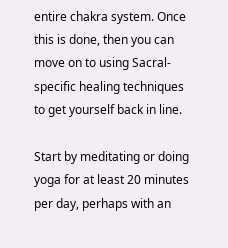entire chakra system. Once this is done, then you can move on to using Sacral-specific healing techniques to get yourself back in line.

Start by meditating or doing yoga for at least 20 minutes per day, perhaps with an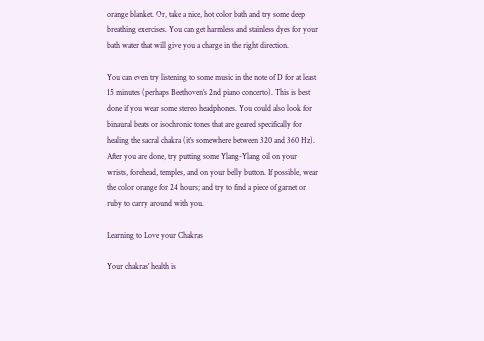orange blanket. Or, take a nice, hot color bath and try some deep breathing exercises. You can get harmless and stainless dyes for your bath water that will give you a charge in the right direction.

You can even try listening to some music in the note of D for at least 15 minutes (perhaps Beethoven’s 2nd piano concerto). This is best done if you wear some stereo headphones. You could also look for binaural beats or isochronic tones that are geared specifically for healing the sacral chakra (it’s somewhere between 320 and 360 Hz). After you are done, try putting some Ylang-Ylang oil on your wrists, forehead, temples, and on your belly button. If possible, wear the color orange for 24 hours; and try to find a piece of garnet or ruby to carry around with you.

Learning to Love your Chakras

Your chakras’ health is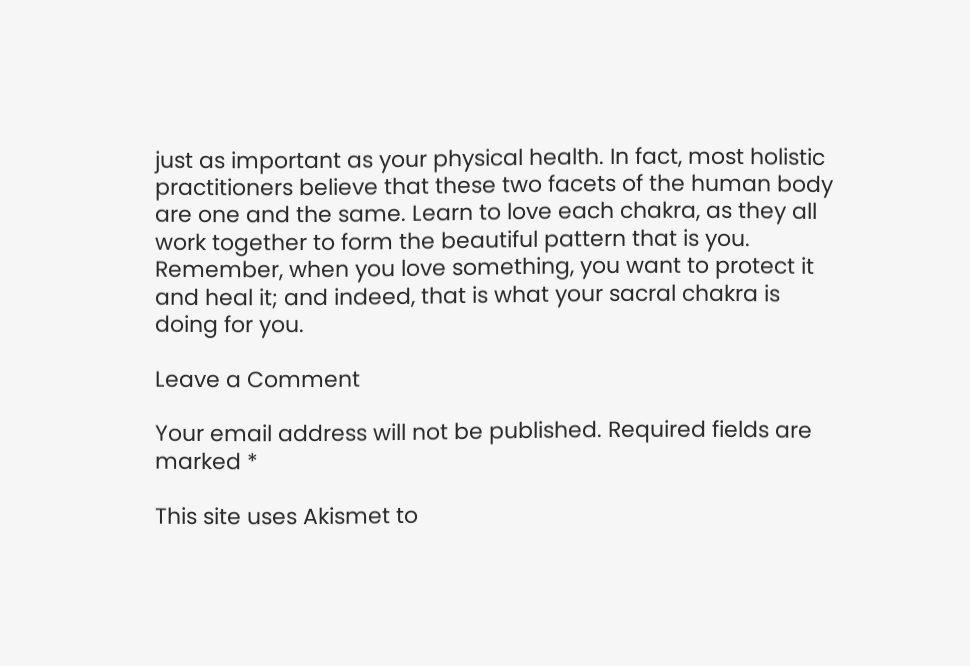just as important as your physical health. In fact, most holistic practitioners believe that these two facets of the human body are one and the same. Learn to love each chakra, as they all work together to form the beautiful pattern that is you. Remember, when you love something, you want to protect it and heal it; and indeed, that is what your sacral chakra is doing for you.

Leave a Comment

Your email address will not be published. Required fields are marked *

This site uses Akismet to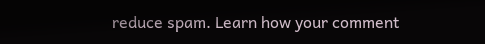reduce spam. Learn how your comment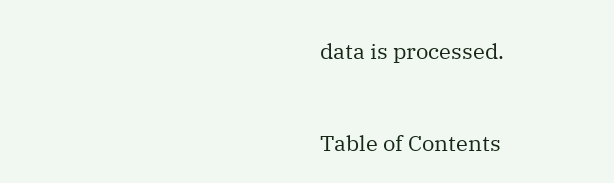data is processed.


Table of Contents